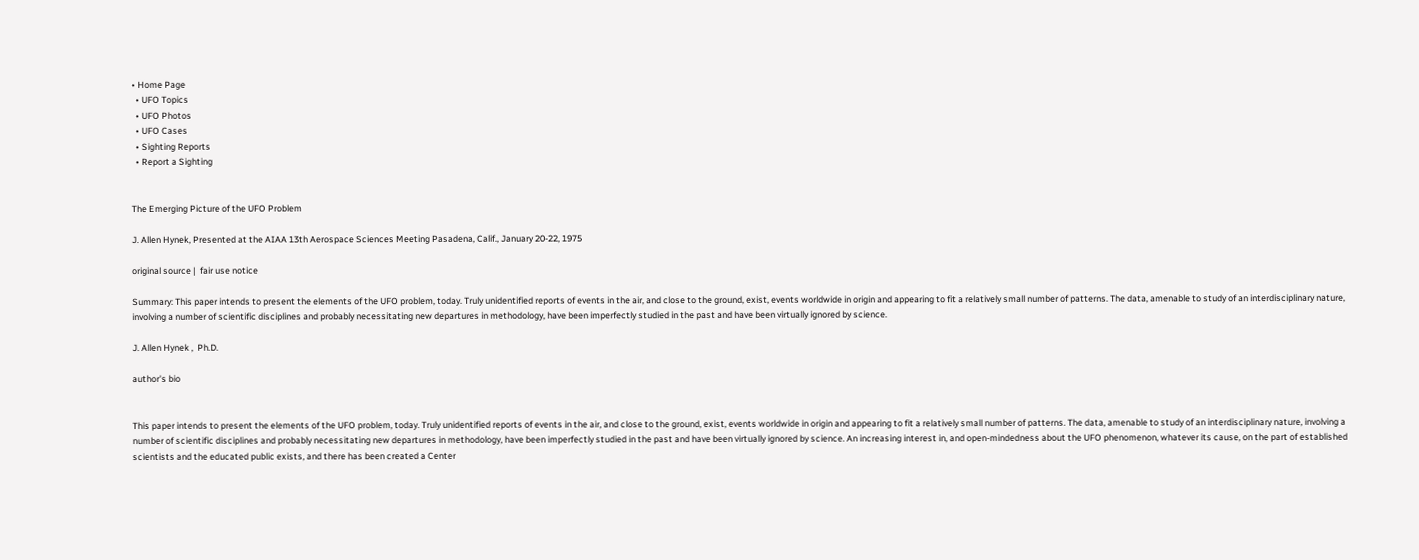• Home Page
  • UFO Topics
  • UFO Photos
  • UFO Cases
  • Sighting Reports
  • Report a Sighting


The Emerging Picture of the UFO Problem

J. Allen Hynek, Presented at the AIAA 13th Aerospace Sciences Meeting Pasadena, Calif., January 20-22, 1975

original source |  fair use notice

Summary: This paper intends to present the elements of the UFO problem, today. Truly unidentified reports of events in the air, and close to the ground, exist, events worldwide in origin and appearing to fit a relatively small number of patterns. The data, amenable to study of an interdisciplinary nature, involving a number of scientific disciplines and probably necessitating new departures in methodology, have been imperfectly studied in the past and have been virtually ignored by science.

J. Allen Hynek ,  Ph.D.

author's bio


This paper intends to present the elements of the UFO problem, today. Truly unidentified reports of events in the air, and close to the ground, exist, events worldwide in origin and appearing to fit a relatively small number of patterns. The data, amenable to study of an interdisciplinary nature, involving a number of scientific disciplines and probably necessitating new departures in methodology, have been imperfectly studied in the past and have been virtually ignored by science. An increasing interest in, and open-mindedness about the UFO phenomenon, whatever its cause, on the part of established scientists and the educated public exists, and there has been created a Center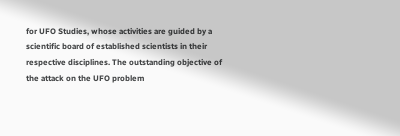for UFO Studies, whose activities are guided by a scientific board of established scientists in their respective disciplines. The outstanding objective of the attack on the UFO problem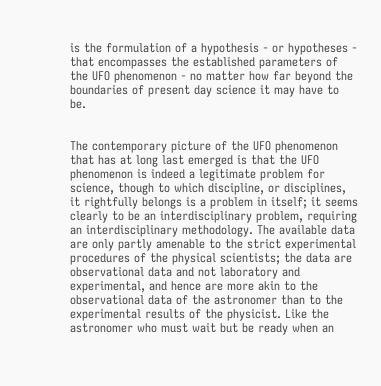is the formulation of a hypothesis - or hypotheses - that encompasses the established parameters of the UFO phenomenon - no matter how far beyond the boundaries of present day science it may have to be.


The contemporary picture of the UFO phenomenon that has at long last emerged is that the UFO phenomenon is indeed a legitimate problem for science, though to which discipline, or disciplines, it rightfully belongs is a problem in itself; it seems clearly to be an interdisciplinary problem, requiring an interdisciplinary methodology. The available data are only partly amenable to the strict experimental procedures of the physical scientists; the data are observational data and not laboratory and experimental, and hence are more akin to the observational data of the astronomer than to the experimental results of the physicist. Like the astronomer who must wait but be ready when an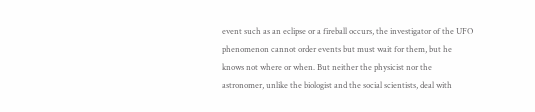event such as an eclipse or a fireball occurs, the investigator of the UFO phenomenon cannot order events but must wait for them, but he knows not where or when. But neither the physicist nor the astronomer, unlike the biologist and the social scientists, deal with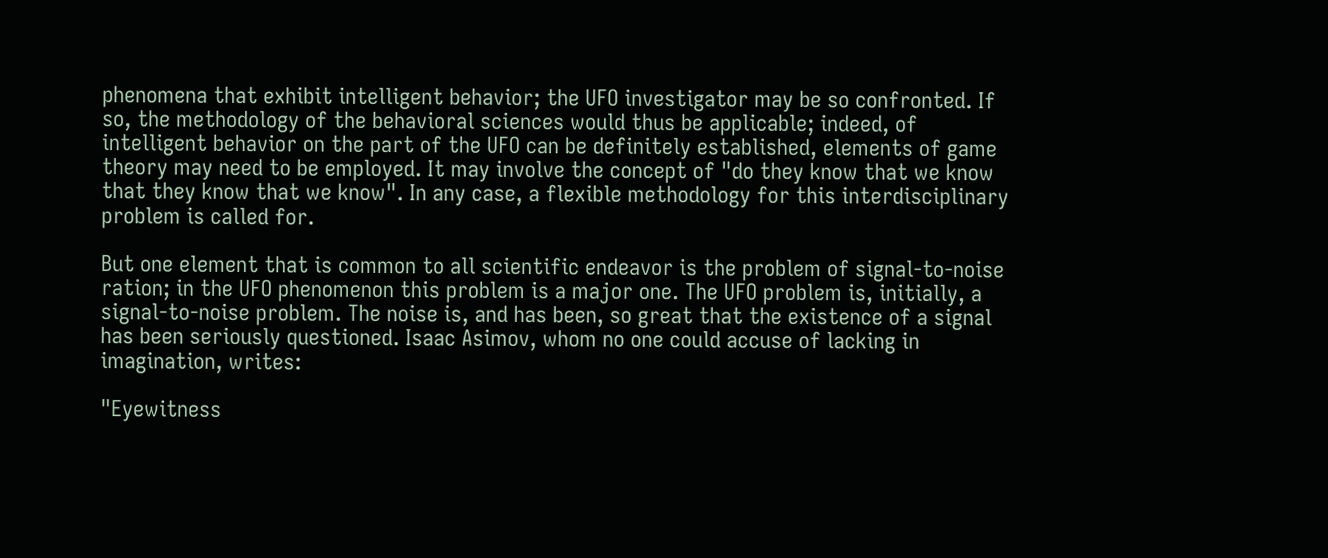phenomena that exhibit intelligent behavior; the UFO investigator may be so confronted. If so, the methodology of the behavioral sciences would thus be applicable; indeed, of intelligent behavior on the part of the UFO can be definitely established, elements of game theory may need to be employed. It may involve the concept of "do they know that we know that they know that we know". In any case, a flexible methodology for this interdisciplinary problem is called for.

But one element that is common to all scientific endeavor is the problem of signal-to-noise ration; in the UFO phenomenon this problem is a major one. The UFO problem is, initially, a signal-to-noise problem. The noise is, and has been, so great that the existence of a signal has been seriously questioned. Isaac Asimov, whom no one could accuse of lacking in imagination, writes:

"Eyewitness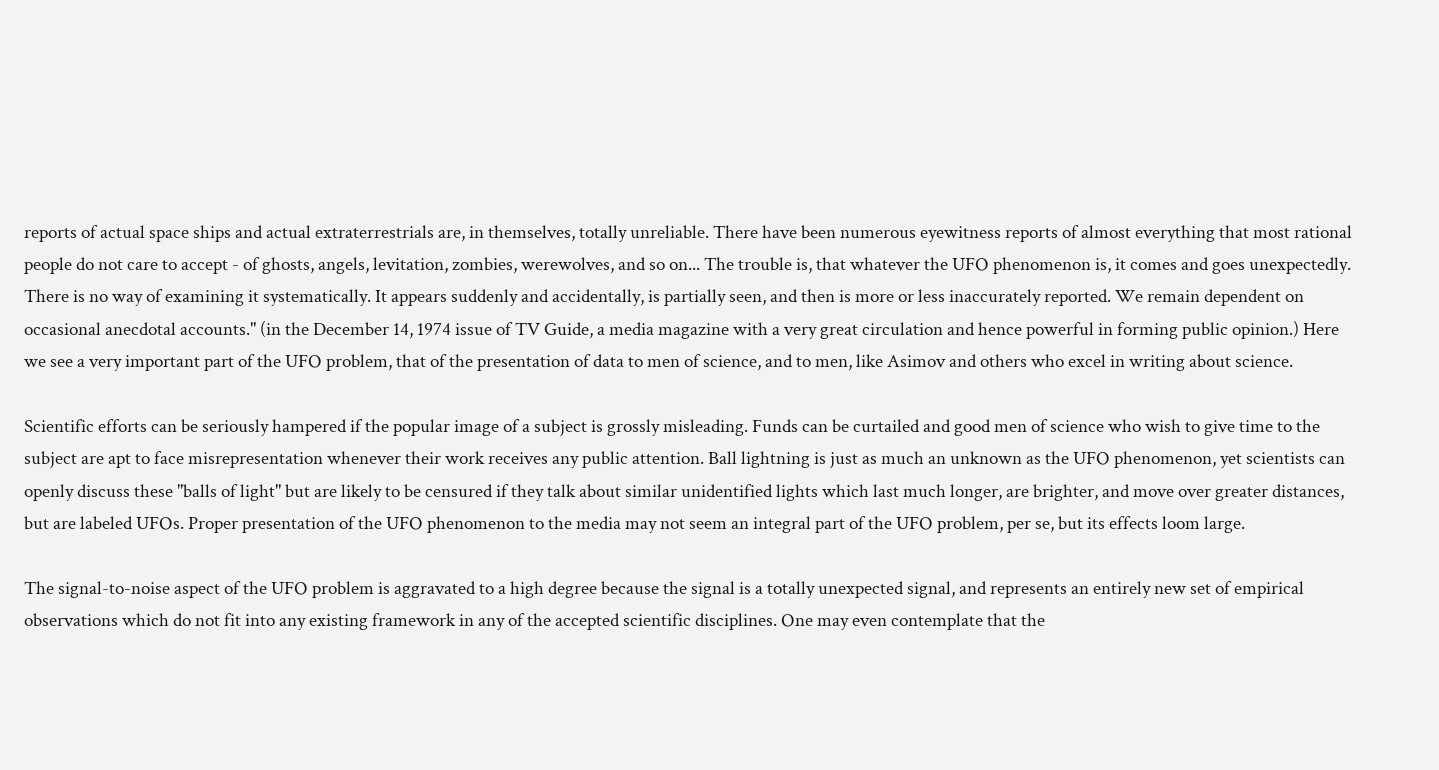reports of actual space ships and actual extraterrestrials are, in themselves, totally unreliable. There have been numerous eyewitness reports of almost everything that most rational people do not care to accept - of ghosts, angels, levitation, zombies, werewolves, and so on... The trouble is, that whatever the UFO phenomenon is, it comes and goes unexpectedly. There is no way of examining it systematically. It appears suddenly and accidentally, is partially seen, and then is more or less inaccurately reported. We remain dependent on occasional anecdotal accounts." (in the December 14, 1974 issue of TV Guide, a media magazine with a very great circulation and hence powerful in forming public opinion.) Here we see a very important part of the UFO problem, that of the presentation of data to men of science, and to men, like Asimov and others who excel in writing about science.

Scientific efforts can be seriously hampered if the popular image of a subject is grossly misleading. Funds can be curtailed and good men of science who wish to give time to the subject are apt to face misrepresentation whenever their work receives any public attention. Ball lightning is just as much an unknown as the UFO phenomenon, yet scientists can openly discuss these "balls of light" but are likely to be censured if they talk about similar unidentified lights which last much longer, are brighter, and move over greater distances, but are labeled UFOs. Proper presentation of the UFO phenomenon to the media may not seem an integral part of the UFO problem, per se, but its effects loom large.

The signal-to-noise aspect of the UFO problem is aggravated to a high degree because the signal is a totally unexpected signal, and represents an entirely new set of empirical observations which do not fit into any existing framework in any of the accepted scientific disciplines. One may even contemplate that the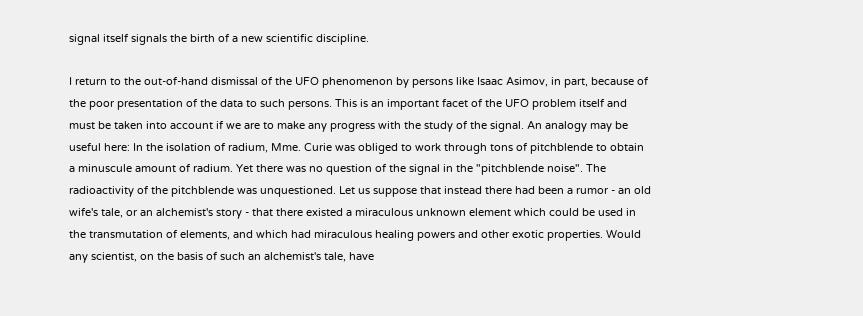signal itself signals the birth of a new scientific discipline.

I return to the out-of-hand dismissal of the UFO phenomenon by persons like Isaac Asimov, in part, because of the poor presentation of the data to such persons. This is an important facet of the UFO problem itself and must be taken into account if we are to make any progress with the study of the signal. An analogy may be useful here: In the isolation of radium, Mme. Curie was obliged to work through tons of pitchblende to obtain a minuscule amount of radium. Yet there was no question of the signal in the "pitchblende noise". The radioactivity of the pitchblende was unquestioned. Let us suppose that instead there had been a rumor - an old wife's tale, or an alchemist's story - that there existed a miraculous unknown element which could be used in the transmutation of elements, and which had miraculous healing powers and other exotic properties. Would any scientist, on the basis of such an alchemist's tale, have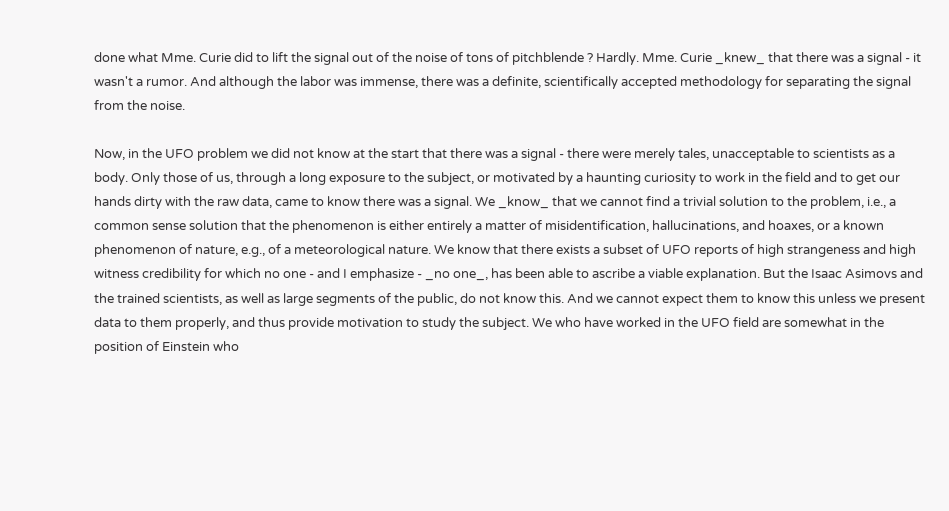done what Mme. Curie did to lift the signal out of the noise of tons of pitchblende ? Hardly. Mme. Curie _knew_ that there was a signal - it wasn't a rumor. And although the labor was immense, there was a definite, scientifically accepted methodology for separating the signal from the noise.

Now, in the UFO problem we did not know at the start that there was a signal - there were merely tales, unacceptable to scientists as a body. Only those of us, through a long exposure to the subject, or motivated by a haunting curiosity to work in the field and to get our hands dirty with the raw data, came to know there was a signal. We _know_ that we cannot find a trivial solution to the problem, i.e., a common sense solution that the phenomenon is either entirely a matter of misidentification, hallucinations, and hoaxes, or a known phenomenon of nature, e.g., of a meteorological nature. We know that there exists a subset of UFO reports of high strangeness and high witness credibility for which no one - and I emphasize - _no one_, has been able to ascribe a viable explanation. But the Isaac Asimovs and the trained scientists, as well as large segments of the public, do not know this. And we cannot expect them to know this unless we present data to them properly, and thus provide motivation to study the subject. We who have worked in the UFO field are somewhat in the position of Einstein who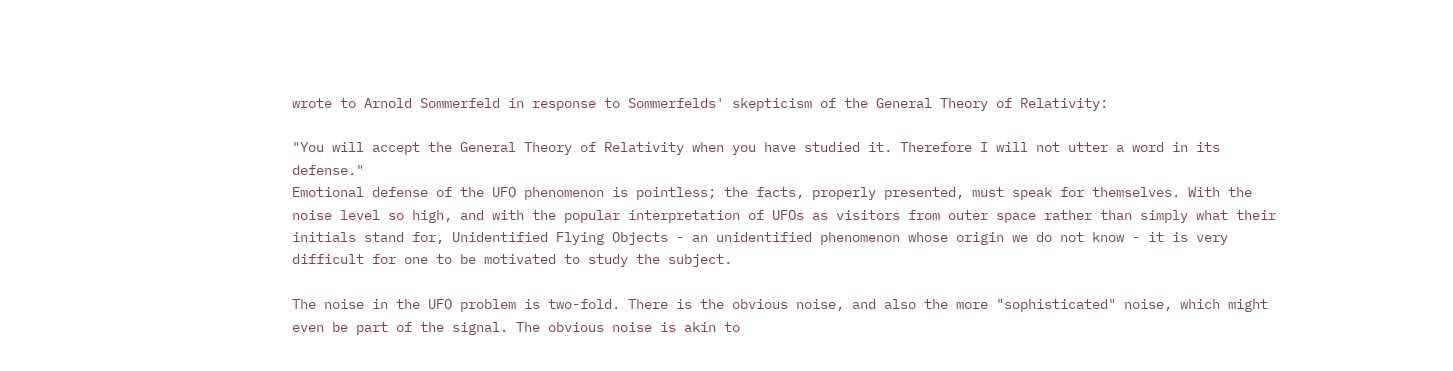wrote to Arnold Sommerfeld in response to Sommerfelds' skepticism of the General Theory of Relativity:

"You will accept the General Theory of Relativity when you have studied it. Therefore I will not utter a word in its defense."
Emotional defense of the UFO phenomenon is pointless; the facts, properly presented, must speak for themselves. With the noise level so high, and with the popular interpretation of UFOs as visitors from outer space rather than simply what their initials stand for, Unidentified Flying Objects - an unidentified phenomenon whose origin we do not know - it is very difficult for one to be motivated to study the subject.

The noise in the UFO problem is two-fold. There is the obvious noise, and also the more "sophisticated" noise, which might even be part of the signal. The obvious noise is akin to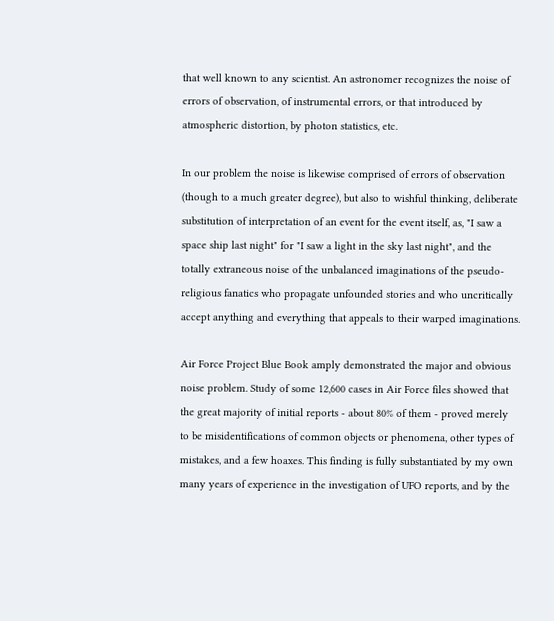that well known to any scientist. An astronomer recognizes the noise of errors of observation, of instrumental errors, or that introduced by atmospheric distortion, by photon statistics, etc.

In our problem the noise is likewise comprised of errors of observation (though to a much greater degree), but also to wishful thinking, deliberate substitution of interpretation of an event for the event itself, as, "I saw a space ship last night" for "I saw a light in the sky last night", and the totally extraneous noise of the unbalanced imaginations of the pseudo-religious fanatics who propagate unfounded stories and who uncritically accept anything and everything that appeals to their warped imaginations.

Air Force Project Blue Book amply demonstrated the major and obvious noise problem. Study of some 12,600 cases in Air Force files showed that the great majority of initial reports - about 80% of them - proved merely to be misidentifications of common objects or phenomena, other types of mistakes, and a few hoaxes. This finding is fully substantiated by my own many years of experience in the investigation of UFO reports, and by the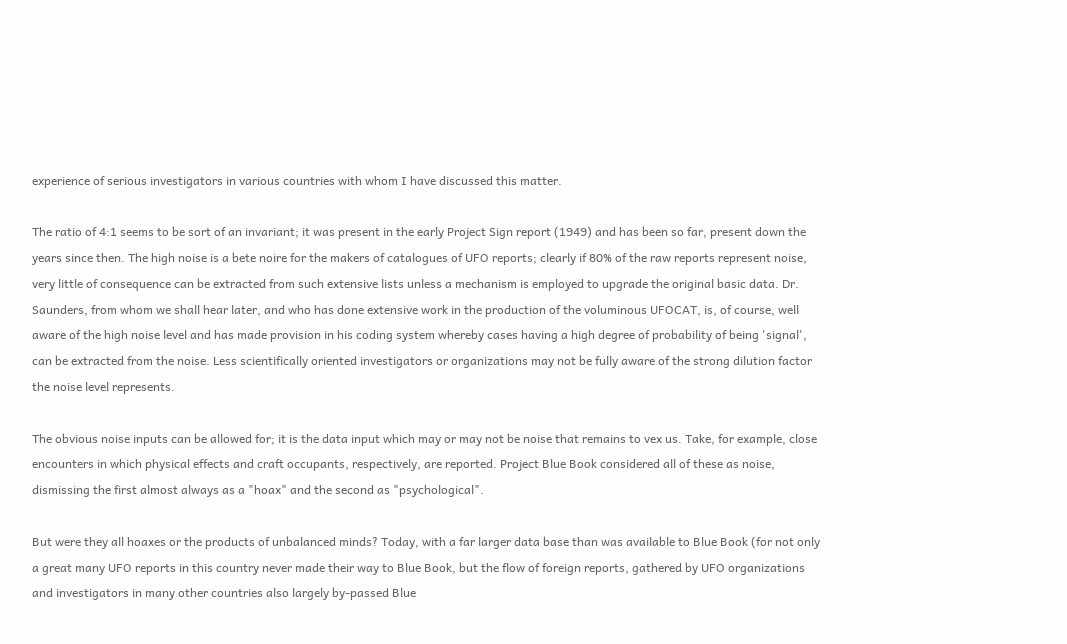experience of serious investigators in various countries with whom I have discussed this matter.

The ratio of 4:1 seems to be sort of an invariant; it was present in the early Project Sign report (1949) and has been so far, present down the years since then. The high noise is a bete noire for the makers of catalogues of UFO reports; clearly if 80% of the raw reports represent noise, very little of consequence can be extracted from such extensive lists unless a mechanism is employed to upgrade the original basic data. Dr. Saunders, from whom we shall hear later, and who has done extensive work in the production of the voluminous UFOCAT, is, of course, well aware of the high noise level and has made provision in his coding system whereby cases having a high degree of probability of being 'signal', can be extracted from the noise. Less scientifically oriented investigators or organizations may not be fully aware of the strong dilution factor the noise level represents.

The obvious noise inputs can be allowed for; it is the data input which may or may not be noise that remains to vex us. Take, for example, close encounters in which physical effects and craft occupants, respectively, are reported. Project Blue Book considered all of these as noise, dismissing the first almost always as a "hoax" and the second as "psychological".

But were they all hoaxes or the products of unbalanced minds? Today, with a far larger data base than was available to Blue Book (for not only a great many UFO reports in this country never made their way to Blue Book, but the flow of foreign reports, gathered by UFO organizations and investigators in many other countries also largely by-passed Blue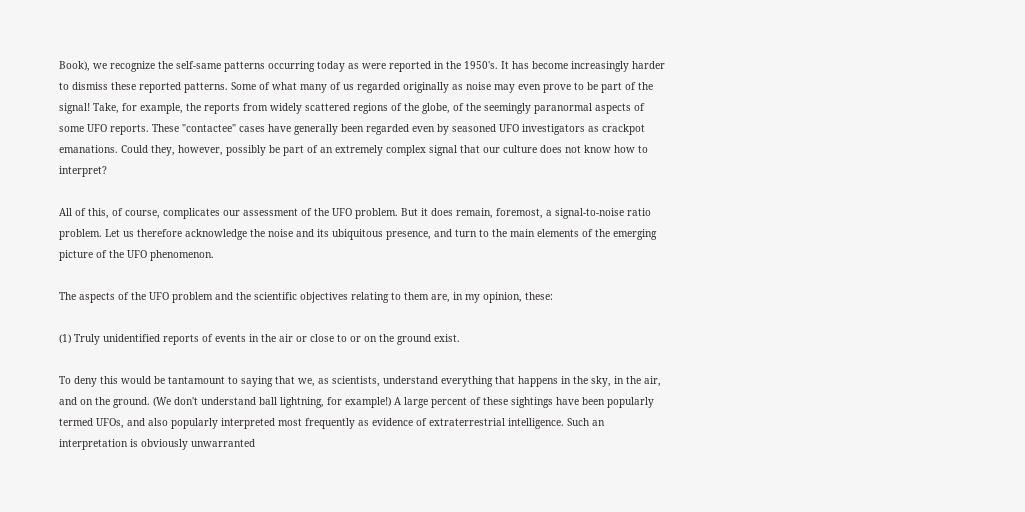Book), we recognize the self-same patterns occurring today as were reported in the 1950's. It has become increasingly harder to dismiss these reported patterns. Some of what many of us regarded originally as noise may even prove to be part of the signal! Take, for example, the reports from widely scattered regions of the globe, of the seemingly paranormal aspects of some UFO reports. These "contactee" cases have generally been regarded even by seasoned UFO investigators as crackpot emanations. Could they, however, possibly be part of an extremely complex signal that our culture does not know how to interpret?

All of this, of course, complicates our assessment of the UFO problem. But it does remain, foremost, a signal-to-noise ratio problem. Let us therefore acknowledge the noise and its ubiquitous presence, and turn to the main elements of the emerging picture of the UFO phenomenon.

The aspects of the UFO problem and the scientific objectives relating to them are, in my opinion, these:

(1) Truly unidentified reports of events in the air or close to or on the ground exist.

To deny this would be tantamount to saying that we, as scientists, understand everything that happens in the sky, in the air, and on the ground. (We don't understand ball lightning, for example!) A large percent of these sightings have been popularly termed UFOs, and also popularly interpreted most frequently as evidence of extraterrestrial intelligence. Such an interpretation is obviously unwarranted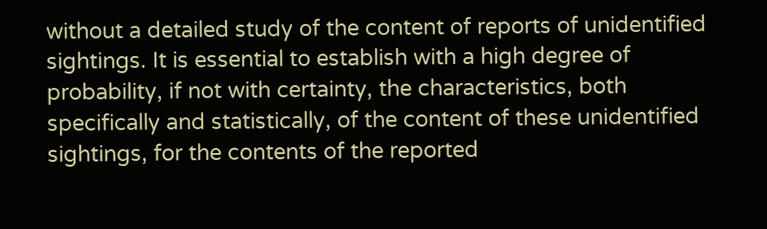without a detailed study of the content of reports of unidentified sightings. It is essential to establish with a high degree of probability, if not with certainty, the characteristics, both specifically and statistically, of the content of these unidentified sightings, for the contents of the reported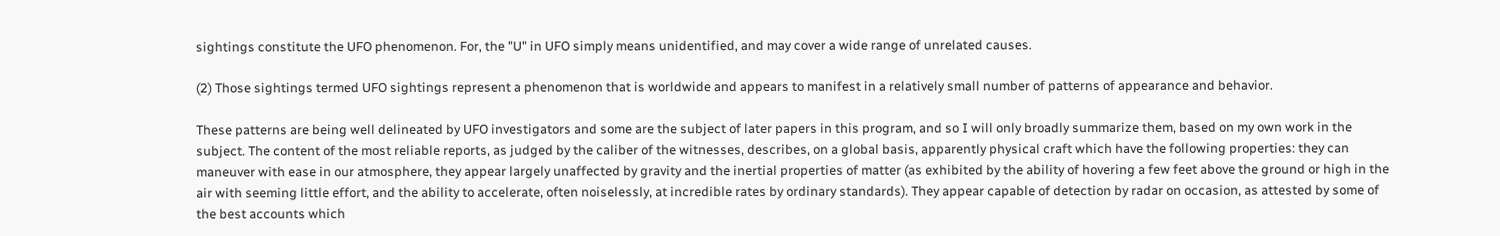sightings constitute the UFO phenomenon. For, the "U" in UFO simply means unidentified, and may cover a wide range of unrelated causes.

(2) Those sightings termed UFO sightings represent a phenomenon that is worldwide and appears to manifest in a relatively small number of patterns of appearance and behavior.

These patterns are being well delineated by UFO investigators and some are the subject of later papers in this program, and so I will only broadly summarize them, based on my own work in the subject. The content of the most reliable reports, as judged by the caliber of the witnesses, describes, on a global basis, apparently physical craft which have the following properties: they can maneuver with ease in our atmosphere, they appear largely unaffected by gravity and the inertial properties of matter (as exhibited by the ability of hovering a few feet above the ground or high in the air with seeming little effort, and the ability to accelerate, often noiselessly, at incredible rates by ordinary standards). They appear capable of detection by radar on occasion, as attested by some of the best accounts which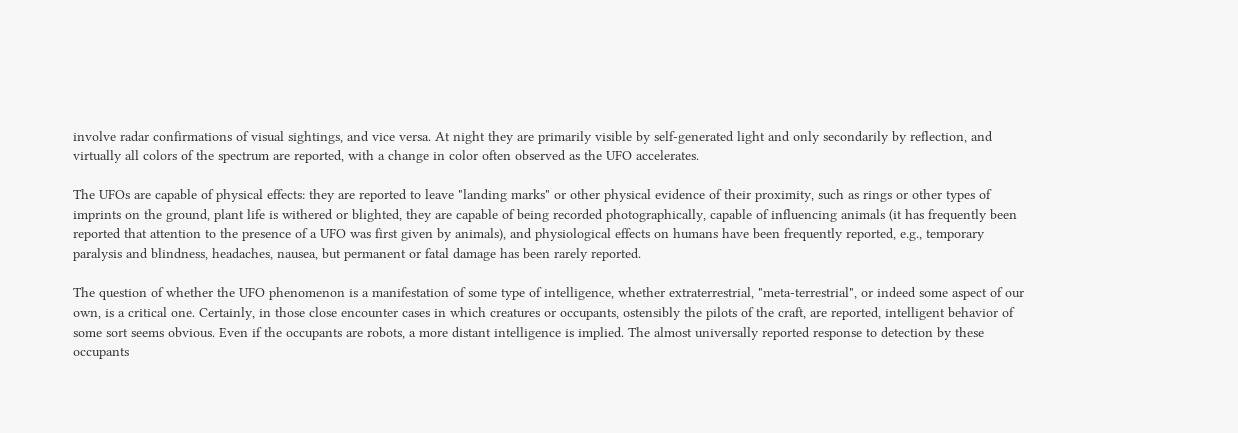involve radar confirmations of visual sightings, and vice versa. At night they are primarily visible by self-generated light and only secondarily by reflection, and virtually all colors of the spectrum are reported, with a change in color often observed as the UFO accelerates.

The UFOs are capable of physical effects: they are reported to leave "landing marks" or other physical evidence of their proximity, such as rings or other types of imprints on the ground, plant life is withered or blighted, they are capable of being recorded photographically, capable of influencing animals (it has frequently been reported that attention to the presence of a UFO was first given by animals), and physiological effects on humans have been frequently reported, e.g., temporary paralysis and blindness, headaches, nausea, but permanent or fatal damage has been rarely reported.

The question of whether the UFO phenomenon is a manifestation of some type of intelligence, whether extraterrestrial, "meta-terrestrial", or indeed some aspect of our own, is a critical one. Certainly, in those close encounter cases in which creatures or occupants, ostensibly the pilots of the craft, are reported, intelligent behavior of some sort seems obvious. Even if the occupants are robots, a more distant intelligence is implied. The almost universally reported response to detection by these occupants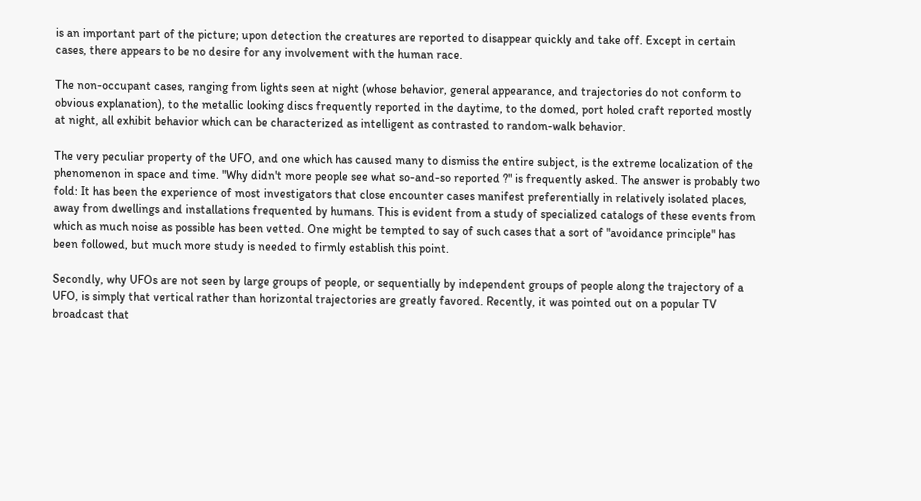is an important part of the picture; upon detection the creatures are reported to disappear quickly and take off. Except in certain cases, there appears to be no desire for any involvement with the human race.

The non-occupant cases, ranging from lights seen at night (whose behavior, general appearance, and trajectories do not conform to obvious explanation), to the metallic looking discs frequently reported in the daytime, to the domed, port holed craft reported mostly at night, all exhibit behavior which can be characterized as intelligent as contrasted to random-walk behavior.

The very peculiar property of the UFO, and one which has caused many to dismiss the entire subject, is the extreme localization of the phenomenon in space and time. "Why didn't more people see what so-and-so reported ?" is frequently asked. The answer is probably two fold: It has been the experience of most investigators that close encounter cases manifest preferentially in relatively isolated places, away from dwellings and installations frequented by humans. This is evident from a study of specialized catalogs of these events from which as much noise as possible has been vetted. One might be tempted to say of such cases that a sort of "avoidance principle" has been followed, but much more study is needed to firmly establish this point.

Secondly, why UFOs are not seen by large groups of people, or sequentially by independent groups of people along the trajectory of a UFO, is simply that vertical rather than horizontal trajectories are greatly favored. Recently, it was pointed out on a popular TV broadcast that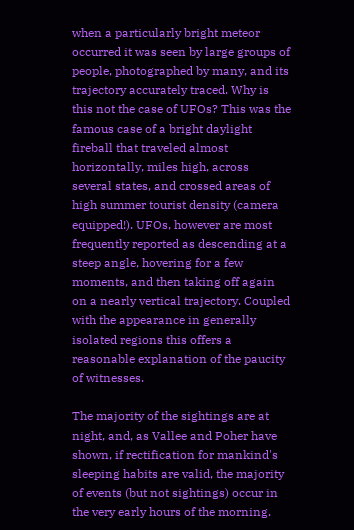when a particularly bright meteor occurred it was seen by large groups of people, photographed by many, and its trajectory accurately traced. Why is this not the case of UFOs? This was the famous case of a bright daylight fireball that traveled almost horizontally, miles high, across several states, and crossed areas of high summer tourist density (camera equipped!). UFOs, however are most frequently reported as descending at a steep angle, hovering for a few moments, and then taking off again on a nearly vertical trajectory. Coupled with the appearance in generally isolated regions this offers a reasonable explanation of the paucity of witnesses.

The majority of the sightings are at night, and, as Vallee and Poher have shown, if rectification for mankind's sleeping habits are valid, the majority of events (but not sightings) occur in the very early hours of the morning.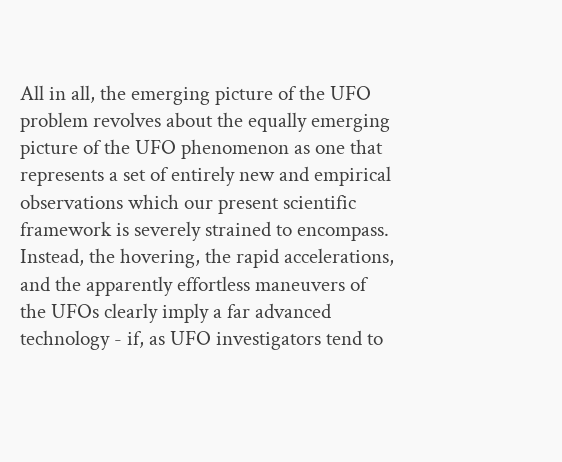All in all, the emerging picture of the UFO problem revolves about the equally emerging picture of the UFO phenomenon as one that represents a set of entirely new and empirical observations which our present scientific framework is severely strained to encompass. Instead, the hovering, the rapid accelerations, and the apparently effortless maneuvers of the UFOs clearly imply a far advanced technology - if, as UFO investigators tend to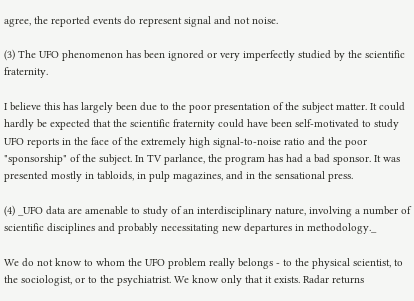agree, the reported events do represent signal and not noise.

(3) The UFO phenomenon has been ignored or very imperfectly studied by the scientific fraternity.

I believe this has largely been due to the poor presentation of the subject matter. It could hardly be expected that the scientific fraternity could have been self-motivated to study UFO reports in the face of the extremely high signal-to-noise ratio and the poor "sponsorship" of the subject. In TV parlance, the program has had a bad sponsor. It was presented mostly in tabloids, in pulp magazines, and in the sensational press.

(4) _UFO data are amenable to study of an interdisciplinary nature, involving a number of scientific disciplines and probably necessitating new departures in methodology._

We do not know to whom the UFO problem really belongs - to the physical scientist, to the sociologist, or to the psychiatrist. We know only that it exists. Radar returns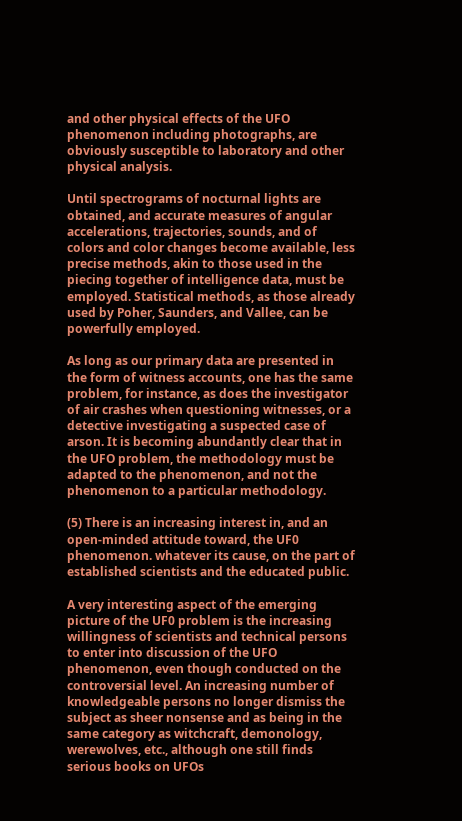and other physical effects of the UFO phenomenon including photographs, are obviously susceptible to laboratory and other physical analysis.

Until spectrograms of nocturnal lights are obtained, and accurate measures of angular accelerations, trajectories, sounds, and of colors and color changes become available, less precise methods, akin to those used in the piecing together of intelligence data, must be employed. Statistical methods, as those already used by Poher, Saunders, and Vallee, can be powerfully employed.

As long as our primary data are presented in the form of witness accounts, one has the same problem, for instance, as does the investigator of air crashes when questioning witnesses, or a detective investigating a suspected case of arson. It is becoming abundantly clear that in the UFO problem, the methodology must be adapted to the phenomenon, and not the phenomenon to a particular methodology.

(5) There is an increasing interest in, and an open-minded attitude toward, the UF0 phenomenon. whatever its cause, on the part of established scientists and the educated public.

A very interesting aspect of the emerging picture of the UF0 problem is the increasing willingness of scientists and technical persons to enter into discussion of the UFO phenomenon, even though conducted on the controversial level. An increasing number of knowledgeable persons no longer dismiss the subject as sheer nonsense and as being in the same category as witchcraft, demonology, werewolves, etc., although one still finds serious books on UFOs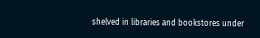shelved in libraries and bookstores under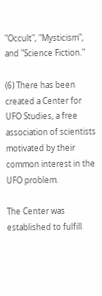"Occult", "Mysticism", and "Science Fiction."

(6) There has been created a Center for UFO Studies, a free association of scientists motivated by their common interest in the UFO problem.

The Center was established to fulfill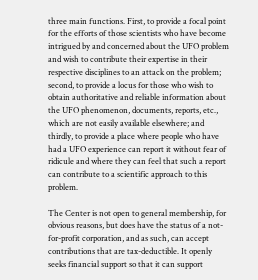three main functions. First, to provide a focal point for the efforts of those scientists who have become intrigued by and concerned about the UFO problem and wish to contribute their expertise in their respective disciplines to an attack on the problem; second, to provide a locus for those who wish to obtain authoritative and reliable information about the UFO phenomenon, documents, reports, etc., which are not easily available elsewhere; and thirdly, to provide a place where people who have had a UFO experience can report it without fear of ridicule and where they can feel that such a report can contribute to a scientific approach to this problem.

The Center is not open to general membership, for obvious reasons, but does have the status of a not-for-profit corporation, and as such, can accept contributions that are tax-deductible. It openly seeks financial support so that it can support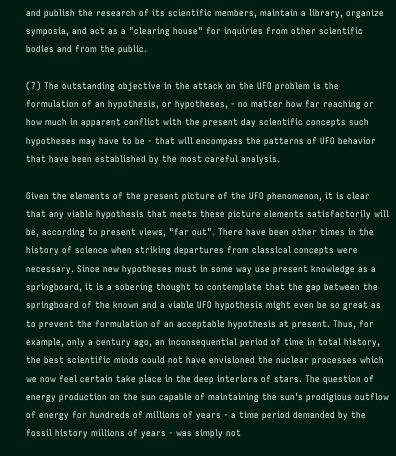and publish the research of its scientific members, maintain a library, organize symposia, and act as a "clearing house" for inquiries from other scientific bodies and from the public.

(7) The outstanding objective in the attack on the UFO problem is the formulation of an hypothesis, or hypotheses, - no matter how far reaching or how much in apparent conflict with the present day scientific concepts such hypotheses may have to be - that will encompass the patterns of UFO behavior that have been established by the most careful analysis.

Given the elements of the present picture of the UFO phenomenon, it is clear that any viable hypothesis that meets these picture elements satisfactorily will be, according to present views, "far out". There have been other times in the history of science when striking departures from classical concepts were necessary. Since new hypotheses must in some way use present knowledge as a springboard, it is a sobering thought to contemplate that the gap between the springboard of the known and a viable UFO hypothesis might even be so great as to prevent the formulation of an acceptable hypothesis at present. Thus, for example, only a century ago, an inconsequential period of time in total history, the best scientific minds could not have envisioned the nuclear processes which we now feel certain take place in the deep interiors of stars. The question of energy production on the sun capable of maintaining the sun's prodigious outflow of energy for hundreds of millions of years - a time period demanded by the fossil history millions of years - was simply not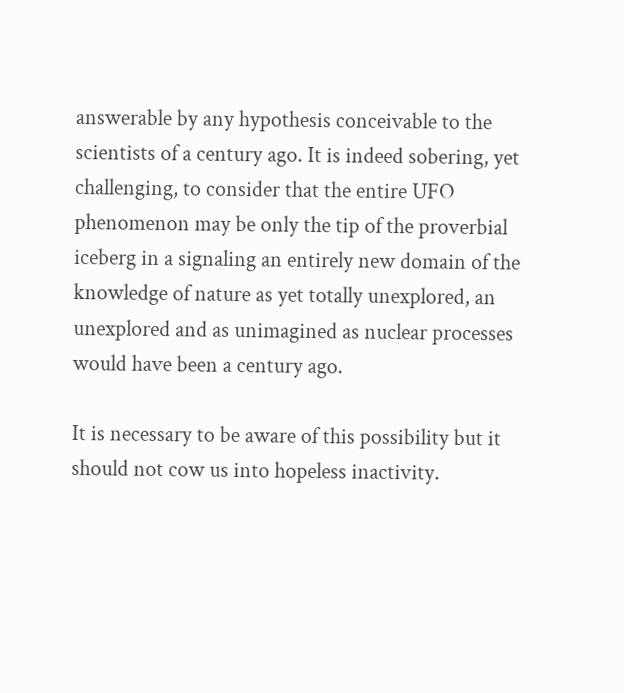answerable by any hypothesis conceivable to the scientists of a century ago. It is indeed sobering, yet challenging, to consider that the entire UFO phenomenon may be only the tip of the proverbial iceberg in a signaling an entirely new domain of the knowledge of nature as yet totally unexplored, an unexplored and as unimagined as nuclear processes would have been a century ago.

It is necessary to be aware of this possibility but it should not cow us into hopeless inactivity.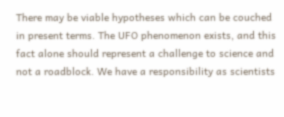There may be viable hypotheses which can be couched in present terms. The UFO phenomenon exists, and this fact alone should represent a challenge to science and not a roadblock. We have a responsibility as scientists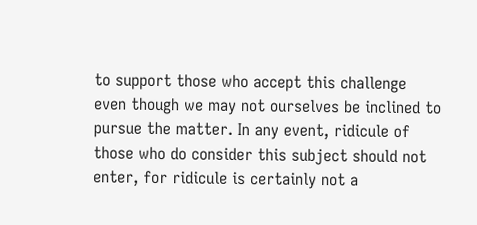to support those who accept this challenge even though we may not ourselves be inclined to pursue the matter. In any event, ridicule of those who do consider this subject should not enter, for ridicule is certainly not a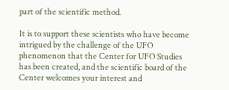part of the scientific method.

It is to support these scientists who have become intrigued by the challenge of the UFO phenomenon that the Center for UFO Studies has been created, and the scientific board of the Center welcomes your interest and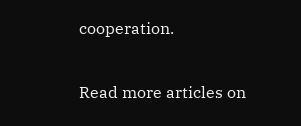cooperation.

Read more articles on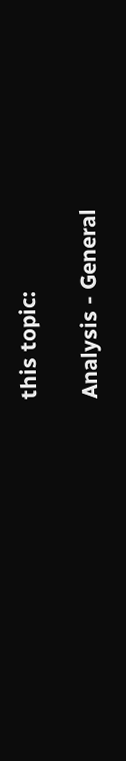this topic:

Analysis - General